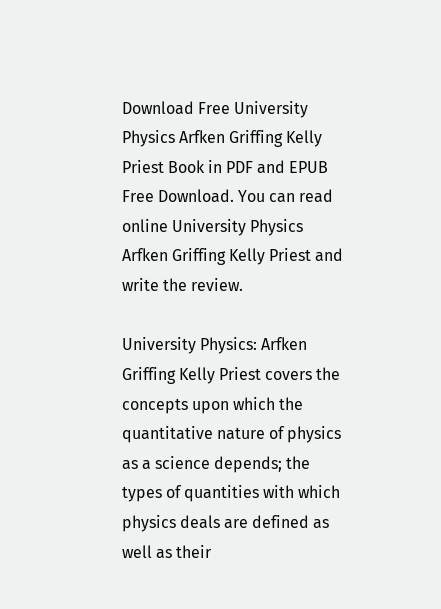Download Free University Physics Arfken Griffing Kelly Priest Book in PDF and EPUB Free Download. You can read online University Physics Arfken Griffing Kelly Priest and write the review.

University Physics: Arfken Griffing Kelly Priest covers the concepts upon which the quantitative nature of physics as a science depends; the types of quantities with which physics deals are defined as well as their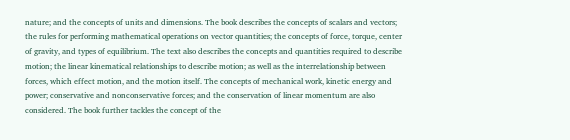nature; and the concepts of units and dimensions. The book describes the concepts of scalars and vectors; the rules for performing mathematical operations on vector quantities; the concepts of force, torque, center of gravity, and types of equilibrium. The text also describes the concepts and quantities required to describe motion; the linear kinematical relationships to describe motion; as well as the interrelationship between forces, which effect motion, and the motion itself. The concepts of mechanical work, kinetic energy and power; conservative and nonconservative forces; and the conservation of linear momentum are also considered. The book further tackles the concept of the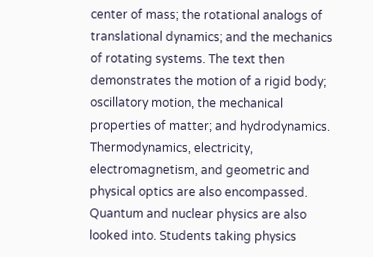center of mass; the rotational analogs of translational dynamics; and the mechanics of rotating systems. The text then demonstrates the motion of a rigid body; oscillatory motion, the mechanical properties of matter; and hydrodynamics. Thermodynamics, electricity, electromagnetism, and geometric and physical optics are also encompassed. Quantum and nuclear physics are also looked into. Students taking physics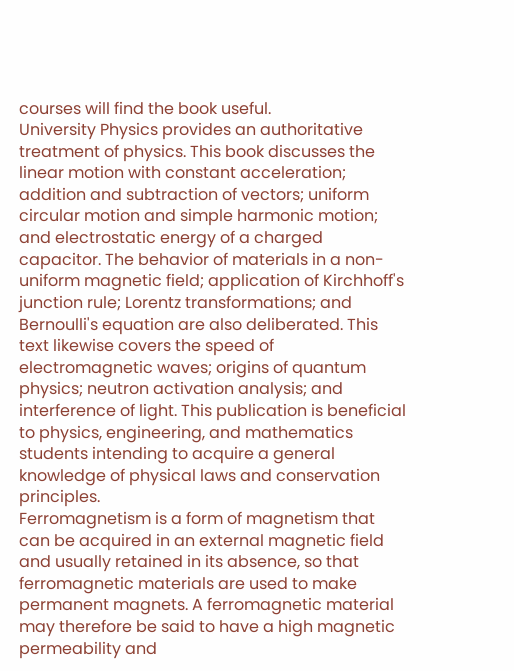courses will find the book useful.
University Physics provides an authoritative treatment of physics. This book discusses the linear motion with constant acceleration; addition and subtraction of vectors; uniform circular motion and simple harmonic motion; and electrostatic energy of a charged capacitor. The behavior of materials in a non-uniform magnetic field; application of Kirchhoff's junction rule; Lorentz transformations; and Bernoulli's equation are also deliberated. This text likewise covers the speed of electromagnetic waves; origins of quantum physics; neutron activation analysis; and interference of light. This publication is beneficial to physics, engineering, and mathematics students intending to acquire a general knowledge of physical laws and conservation principles.
Ferromagnetism is a form of magnetism that can be acquired in an external magnetic field and usually retained in its absence, so that ferromagnetic materials are used to make permanent magnets. A ferromagnetic material may therefore be said to have a high magnetic permeability and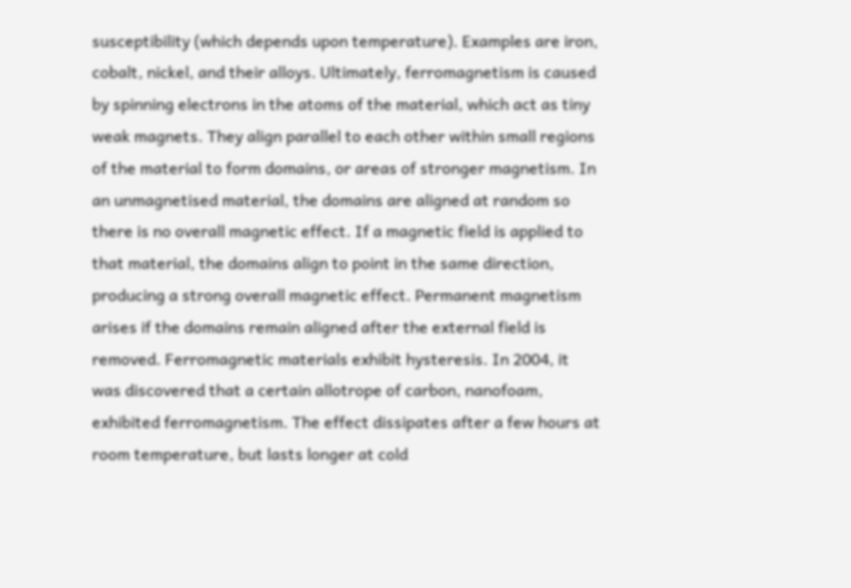susceptibility (which depends upon temperature). Examples are iron, cobalt, nickel, and their alloys. Ultimately, ferromagnetism is caused by spinning electrons in the atoms of the material, which act as tiny weak magnets. They align parallel to each other within small regions of the material to form domains, or areas of stronger magnetism. In an unmagnetised material, the domains are aligned at random so there is no overall magnetic effect. If a magnetic field is applied to that material, the domains align to point in the same direction, producing a strong overall magnetic effect. Permanent magnetism arises if the domains remain aligned after the external field is removed. Ferromagnetic materials exhibit hysteresis. In 2004, it was discovered that a certain allotrope of carbon, nanofoam, exhibited ferromagnetism. The effect dissipates after a few hours at room temperature, but lasts longer at cold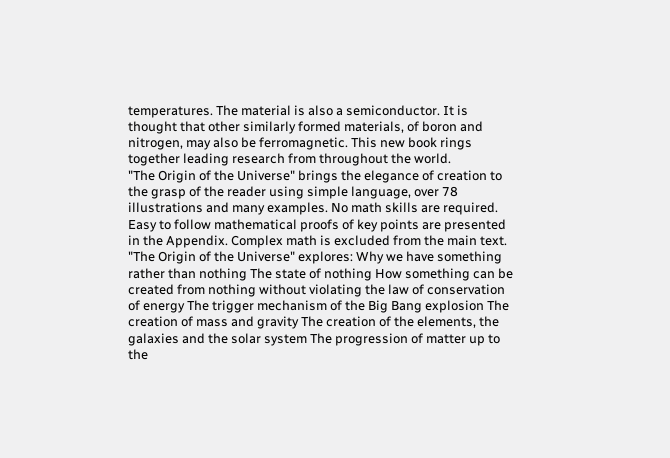temperatures. The material is also a semiconductor. It is thought that other similarly formed materials, of boron and nitrogen, may also be ferromagnetic. This new book rings together leading research from throughout the world.
"The Origin of the Universe" brings the elegance of creation to the grasp of the reader using simple language, over 78 illustrations and many examples. No math skills are required. Easy to follow mathematical proofs of key points are presented in the Appendix. Complex math is excluded from the main text. "The Origin of the Universe" explores: Why we have something rather than nothing The state of nothing How something can be created from nothing without violating the law of conservation of energy The trigger mechanism of the Big Bang explosion The creation of mass and gravity The creation of the elements, the galaxies and the solar system The progression of matter up to the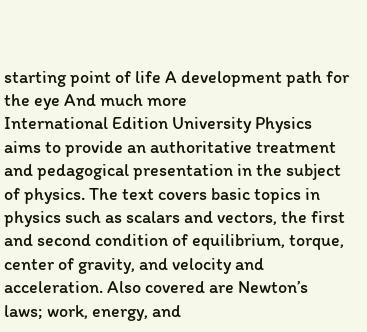starting point of life A development path for the eye And much more
International Edition University Physics aims to provide an authoritative treatment and pedagogical presentation in the subject of physics. The text covers basic topics in physics such as scalars and vectors, the first and second condition of equilibrium, torque, center of gravity, and velocity and acceleration. Also covered are Newton’s laws; work, energy, and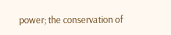power; the conservation of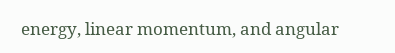energy, linear momentum, and angular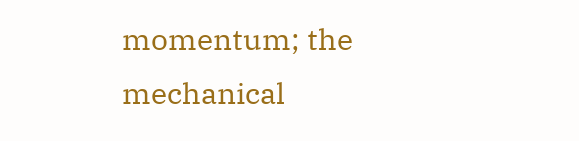momentum; the mechanical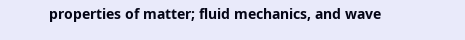properties of matter; fluid mechanics, and wave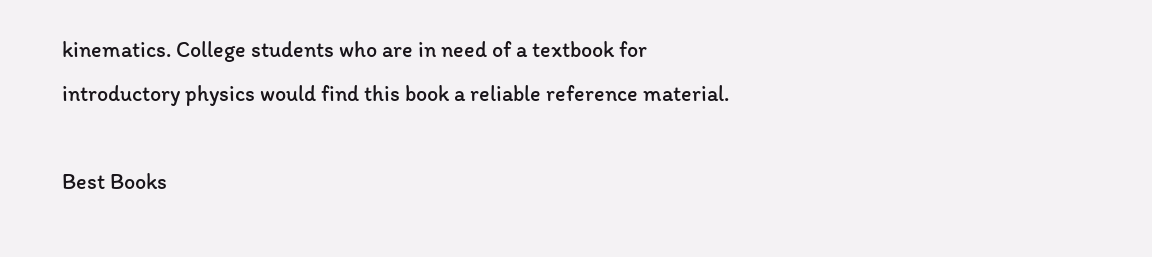kinematics. College students who are in need of a textbook for introductory physics would find this book a reliable reference material.

Best Books